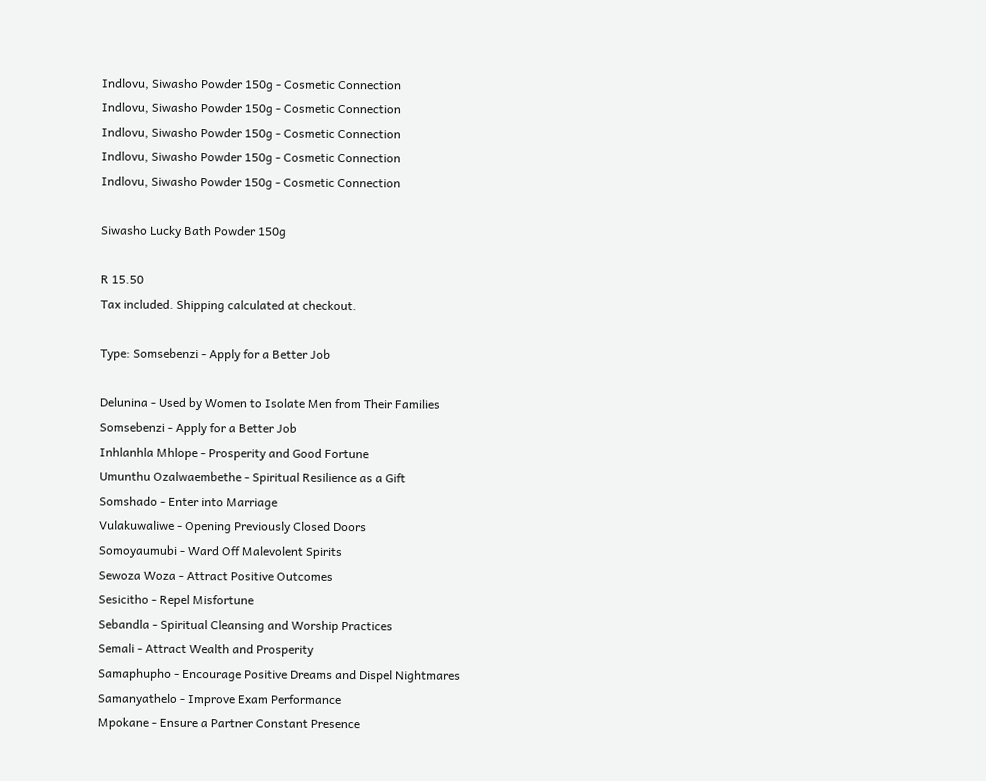Indlovu, Siwasho Powder 150g - Cosmetic Connection
Indlovu, Siwasho Powder 150g - Cosmetic Connection
Indlovu, Siwasho Powder 150g - Cosmetic Connection
Indlovu, Siwasho Powder 150g - Cosmetic Connection
Indlovu, Siwasho Powder 150g - Cosmetic Connection

Siwasho Lucky Bath Powder 150g

R 15.50
Tax included. Shipping calculated at checkout.

Type: Somsebenzi - Apply for a Better Job

Delunina - Used by Women to Isolate Men from Their Families
Somsebenzi - Apply for a Better Job
Inhlanhla Mhlope - Prosperity and Good Fortune
Umunthu Ozalwaembethe - Spiritual Resilience as a Gift
Somshado - Enter into Marriage
Vulakuwaliwe - Opening Previously Closed Doors
Somoyaumubi - Ward Off Malevolent Spirits
Sewoza Woza - Attract Positive Outcomes
Sesicitho - Repel Misfortune
Sebandla - Spiritual Cleansing and Worship Practices
Semali - Attract Wealth and Prosperity
Samaphupho - Encourage Positive Dreams and Dispel Nightmares
Samanyathelo - Improve Exam Performance
Mpokane - Ensure a Partner Constant Presence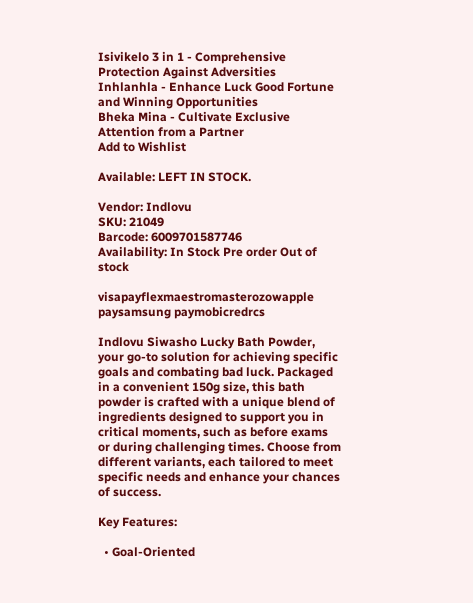Isivikelo 3 in 1 - Comprehensive Protection Against Adversities
Inhlanhla - Enhance Luck Good Fortune and Winning Opportunities
Bheka Mina - Cultivate Exclusive Attention from a Partner
Add to Wishlist

Available: LEFT IN STOCK.

Vendor: Indlovu
SKU: 21049
Barcode: 6009701587746
Availability: In Stock Pre order Out of stock

visapayflexmaestromasterozowapple paysamsung paymobicredrcs

Indlovu Siwasho Lucky Bath Powder, your go-to solution for achieving specific goals and combating bad luck. Packaged in a convenient 150g size, this bath powder is crafted with a unique blend of ingredients designed to support you in critical moments, such as before exams or during challenging times. Choose from different variants, each tailored to meet specific needs and enhance your chances of success.

Key Features:

  • Goal-Oriented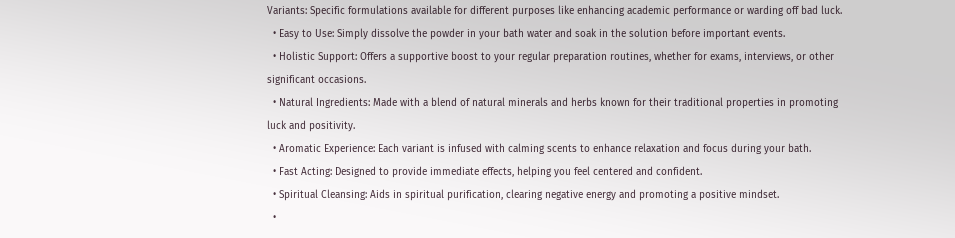Variants: Specific formulations available for different purposes like enhancing academic performance or warding off bad luck.
  • Easy to Use: Simply dissolve the powder in your bath water and soak in the solution before important events.
  • Holistic Support: Offers a supportive boost to your regular preparation routines, whether for exams, interviews, or other significant occasions.
  • Natural Ingredients: Made with a blend of natural minerals and herbs known for their traditional properties in promoting luck and positivity.
  • Aromatic Experience: Each variant is infused with calming scents to enhance relaxation and focus during your bath.
  • Fast Acting: Designed to provide immediate effects, helping you feel centered and confident.
  • Spiritual Cleansing: Aids in spiritual purification, clearing negative energy and promoting a positive mindset.
  •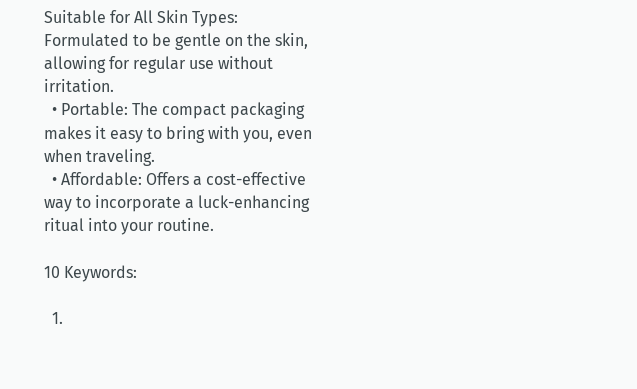Suitable for All Skin Types: Formulated to be gentle on the skin, allowing for regular use without irritation.
  • Portable: The compact packaging makes it easy to bring with you, even when traveling.
  • Affordable: Offers a cost-effective way to incorporate a luck-enhancing ritual into your routine.

10 Keywords:

  1.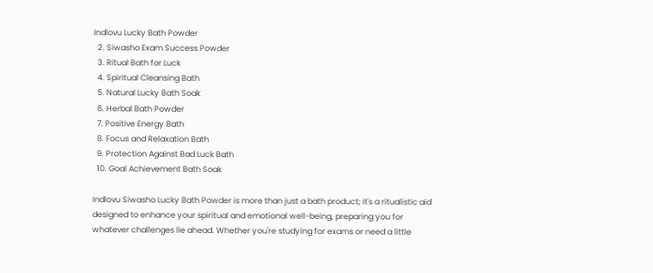Indlovu Lucky Bath Powder
  2. Siwasho Exam Success Powder
  3. Ritual Bath for Luck
  4. Spiritual Cleansing Bath
  5. Natural Lucky Bath Soak
  6. Herbal Bath Powder
  7. Positive Energy Bath
  8. Focus and Relaxation Bath
  9. Protection Against Bad Luck Bath
  10. Goal Achievement Bath Soak

Indlovu Siwasho Lucky Bath Powder is more than just a bath product; it's a ritualistic aid designed to enhance your spiritual and emotional well-being, preparing you for whatever challenges lie ahead. Whether you're studying for exams or need a little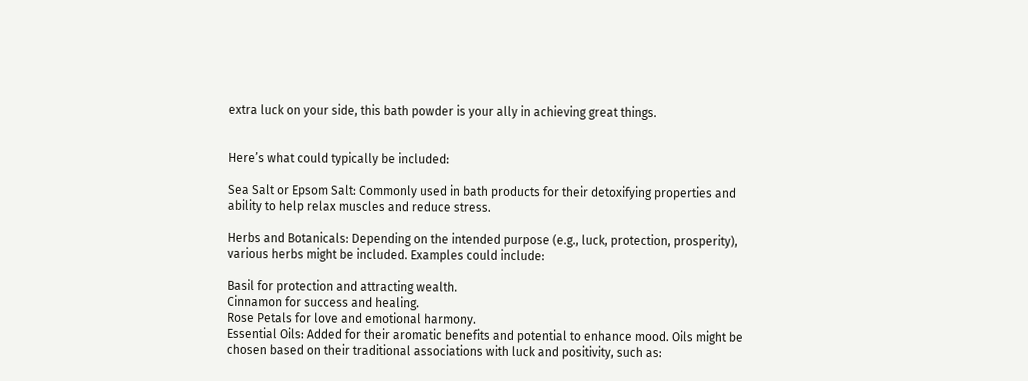extra luck on your side, this bath powder is your ally in achieving great things.


Here’s what could typically be included:

Sea Salt or Epsom Salt: Commonly used in bath products for their detoxifying properties and ability to help relax muscles and reduce stress.

Herbs and Botanicals: Depending on the intended purpose (e.g., luck, protection, prosperity), various herbs might be included. Examples could include:

Basil for protection and attracting wealth.
Cinnamon for success and healing.
Rose Petals for love and emotional harmony.
Essential Oils: Added for their aromatic benefits and potential to enhance mood. Oils might be chosen based on their traditional associations with luck and positivity, such as: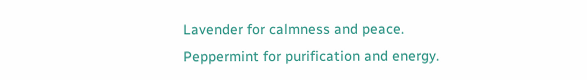Lavender for calmness and peace.
Peppermint for purification and energy.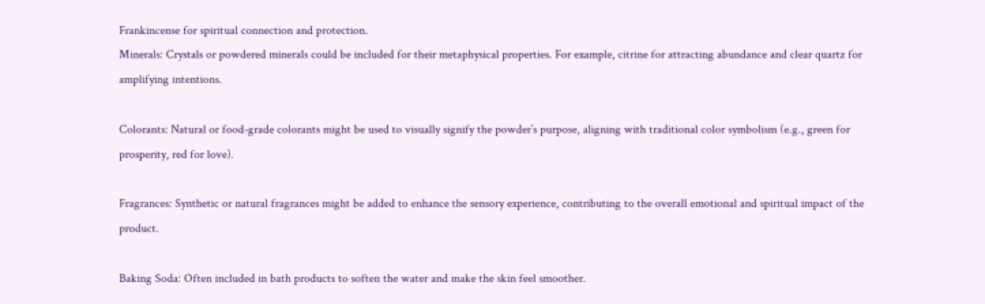Frankincense for spiritual connection and protection.
Minerals: Crystals or powdered minerals could be included for their metaphysical properties. For example, citrine for attracting abundance and clear quartz for amplifying intentions.

Colorants: Natural or food-grade colorants might be used to visually signify the powder’s purpose, aligning with traditional color symbolism (e.g., green for prosperity, red for love).

Fragrances: Synthetic or natural fragrances might be added to enhance the sensory experience, contributing to the overall emotional and spiritual impact of the product.

Baking Soda: Often included in bath products to soften the water and make the skin feel smoother.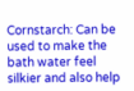Cornstarch: Can be used to make the bath water feel silkier and also help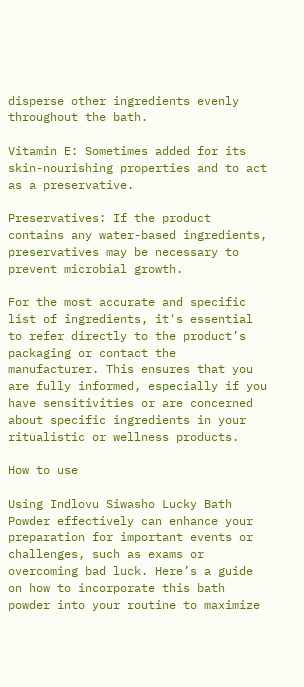disperse other ingredients evenly throughout the bath.

Vitamin E: Sometimes added for its skin-nourishing properties and to act as a preservative.

Preservatives: If the product contains any water-based ingredients, preservatives may be necessary to prevent microbial growth.

For the most accurate and specific list of ingredients, it's essential to refer directly to the product’s packaging or contact the manufacturer. This ensures that you are fully informed, especially if you have sensitivities or are concerned about specific ingredients in your ritualistic or wellness products.

How to use

Using Indlovu Siwasho Lucky Bath Powder effectively can enhance your preparation for important events or challenges, such as exams or overcoming bad luck. Here’s a guide on how to incorporate this bath powder into your routine to maximize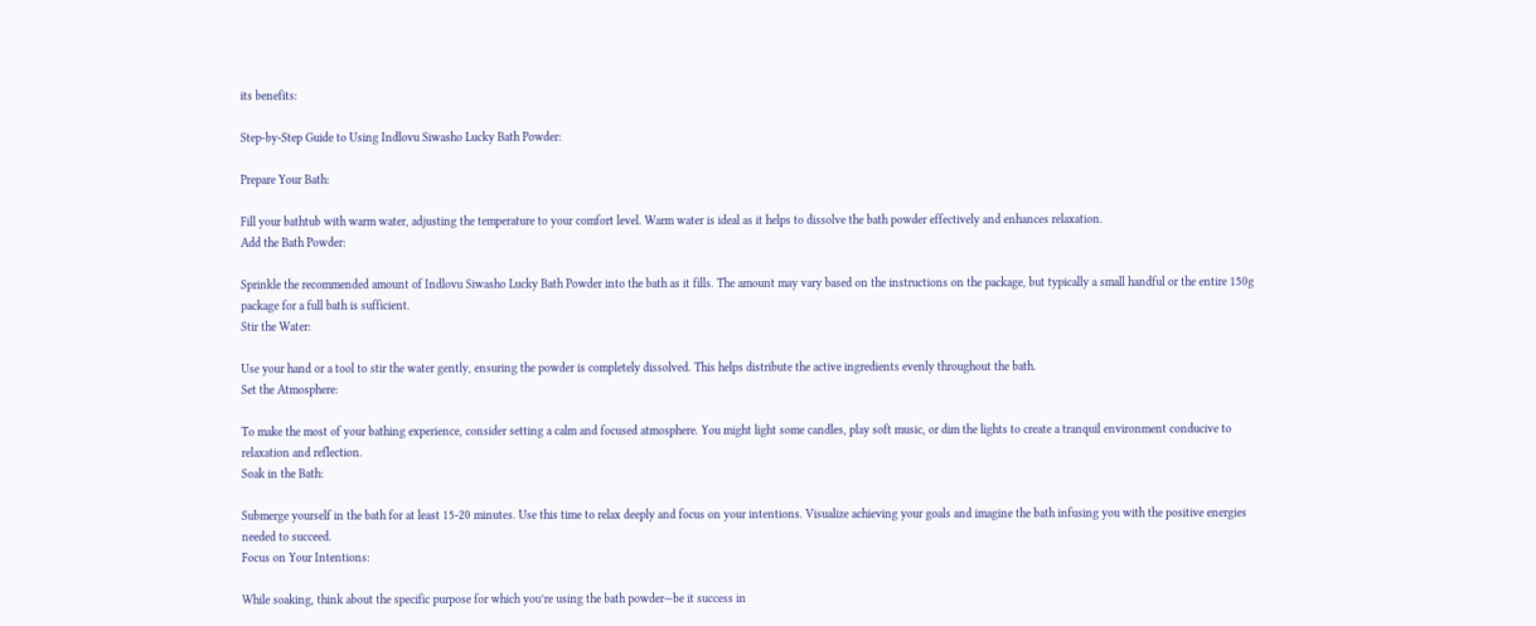its benefits:

Step-by-Step Guide to Using Indlovu Siwasho Lucky Bath Powder:

Prepare Your Bath:

Fill your bathtub with warm water, adjusting the temperature to your comfort level. Warm water is ideal as it helps to dissolve the bath powder effectively and enhances relaxation.
Add the Bath Powder:

Sprinkle the recommended amount of Indlovu Siwasho Lucky Bath Powder into the bath as it fills. The amount may vary based on the instructions on the package, but typically a small handful or the entire 150g package for a full bath is sufficient.
Stir the Water:

Use your hand or a tool to stir the water gently, ensuring the powder is completely dissolved. This helps distribute the active ingredients evenly throughout the bath.
Set the Atmosphere:

To make the most of your bathing experience, consider setting a calm and focused atmosphere. You might light some candles, play soft music, or dim the lights to create a tranquil environment conducive to relaxation and reflection.
Soak in the Bath:

Submerge yourself in the bath for at least 15-20 minutes. Use this time to relax deeply and focus on your intentions. Visualize achieving your goals and imagine the bath infusing you with the positive energies needed to succeed.
Focus on Your Intentions:

While soaking, think about the specific purpose for which you’re using the bath powder—be it success in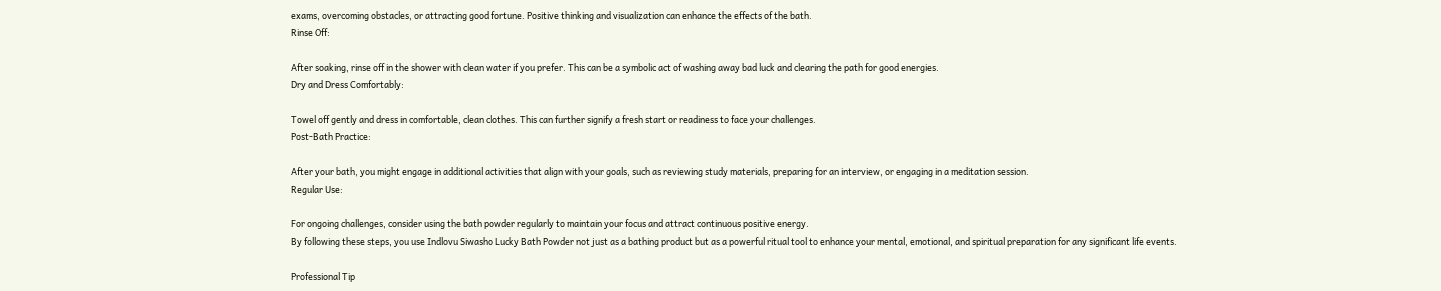exams, overcoming obstacles, or attracting good fortune. Positive thinking and visualization can enhance the effects of the bath.
Rinse Off:

After soaking, rinse off in the shower with clean water if you prefer. This can be a symbolic act of washing away bad luck and clearing the path for good energies.
Dry and Dress Comfortably:

Towel off gently and dress in comfortable, clean clothes. This can further signify a fresh start or readiness to face your challenges.
Post-Bath Practice:

After your bath, you might engage in additional activities that align with your goals, such as reviewing study materials, preparing for an interview, or engaging in a meditation session.
Regular Use:

For ongoing challenges, consider using the bath powder regularly to maintain your focus and attract continuous positive energy.
By following these steps, you use Indlovu Siwasho Lucky Bath Powder not just as a bathing product but as a powerful ritual tool to enhance your mental, emotional, and spiritual preparation for any significant life events.

Professional Tip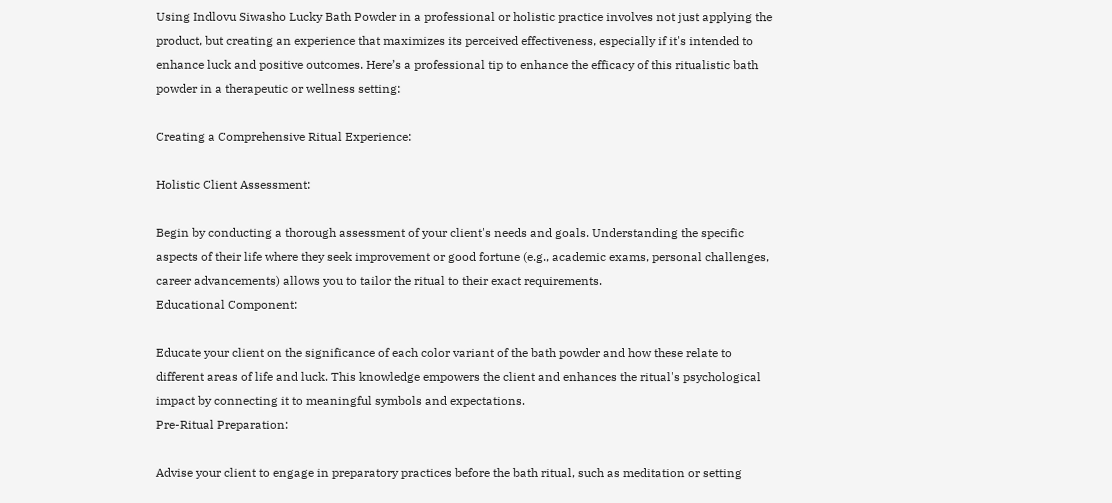Using Indlovu Siwasho Lucky Bath Powder in a professional or holistic practice involves not just applying the product, but creating an experience that maximizes its perceived effectiveness, especially if it's intended to enhance luck and positive outcomes. Here’s a professional tip to enhance the efficacy of this ritualistic bath powder in a therapeutic or wellness setting:

Creating a Comprehensive Ritual Experience:

Holistic Client Assessment:

Begin by conducting a thorough assessment of your client's needs and goals. Understanding the specific aspects of their life where they seek improvement or good fortune (e.g., academic exams, personal challenges, career advancements) allows you to tailor the ritual to their exact requirements.
Educational Component:

Educate your client on the significance of each color variant of the bath powder and how these relate to different areas of life and luck. This knowledge empowers the client and enhances the ritual's psychological impact by connecting it to meaningful symbols and expectations.
Pre-Ritual Preparation:

Advise your client to engage in preparatory practices before the bath ritual, such as meditation or setting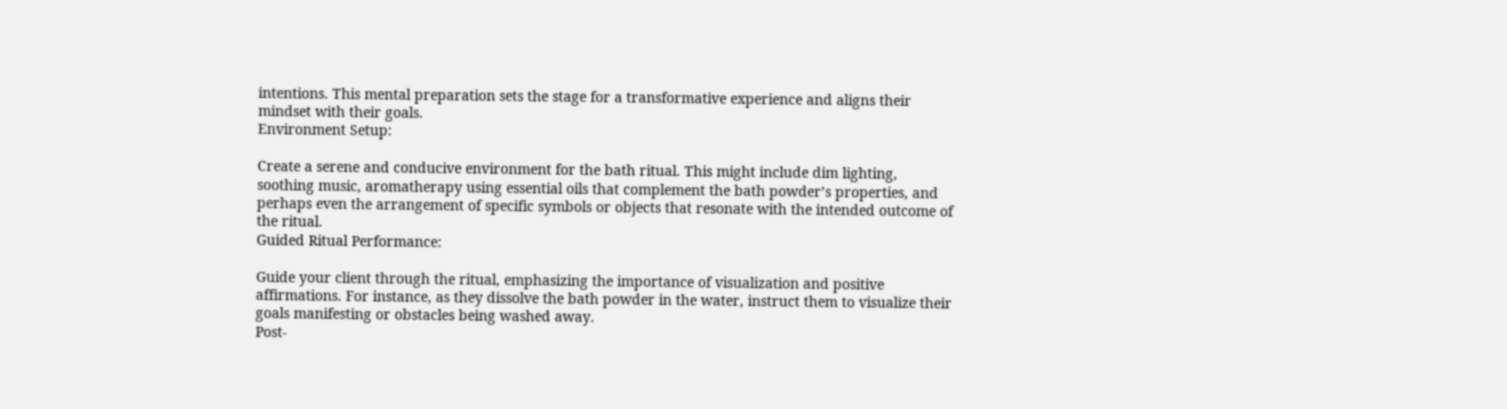intentions. This mental preparation sets the stage for a transformative experience and aligns their mindset with their goals.
Environment Setup:

Create a serene and conducive environment for the bath ritual. This might include dim lighting, soothing music, aromatherapy using essential oils that complement the bath powder’s properties, and perhaps even the arrangement of specific symbols or objects that resonate with the intended outcome of the ritual.
Guided Ritual Performance:

Guide your client through the ritual, emphasizing the importance of visualization and positive affirmations. For instance, as they dissolve the bath powder in the water, instruct them to visualize their goals manifesting or obstacles being washed away.
Post-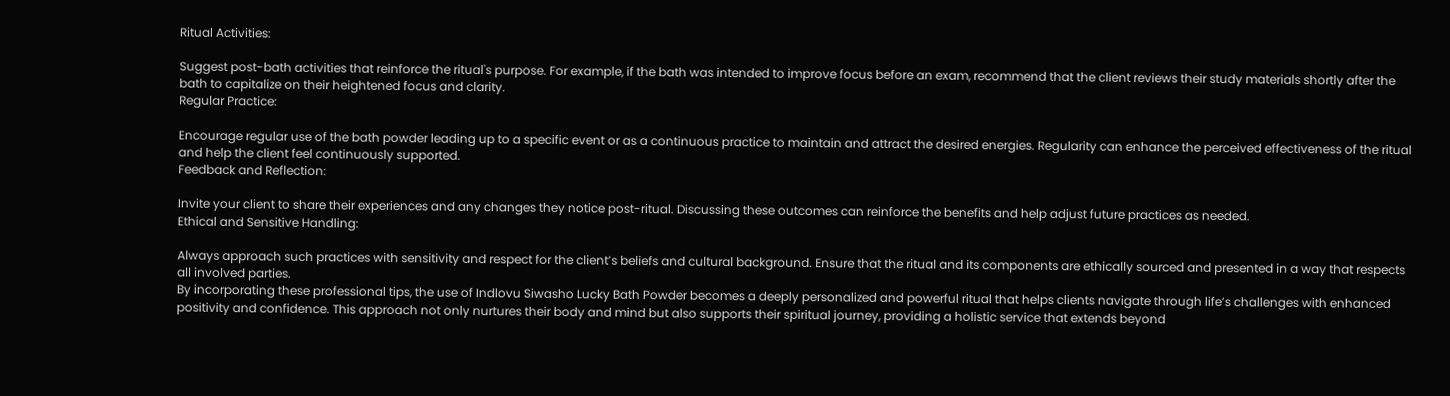Ritual Activities:

Suggest post-bath activities that reinforce the ritual's purpose. For example, if the bath was intended to improve focus before an exam, recommend that the client reviews their study materials shortly after the bath to capitalize on their heightened focus and clarity.
Regular Practice:

Encourage regular use of the bath powder leading up to a specific event or as a continuous practice to maintain and attract the desired energies. Regularity can enhance the perceived effectiveness of the ritual and help the client feel continuously supported.
Feedback and Reflection:

Invite your client to share their experiences and any changes they notice post-ritual. Discussing these outcomes can reinforce the benefits and help adjust future practices as needed.
Ethical and Sensitive Handling:

Always approach such practices with sensitivity and respect for the client’s beliefs and cultural background. Ensure that the ritual and its components are ethically sourced and presented in a way that respects all involved parties.
By incorporating these professional tips, the use of Indlovu Siwasho Lucky Bath Powder becomes a deeply personalized and powerful ritual that helps clients navigate through life’s challenges with enhanced positivity and confidence. This approach not only nurtures their body and mind but also supports their spiritual journey, providing a holistic service that extends beyond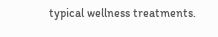typical wellness treatments.